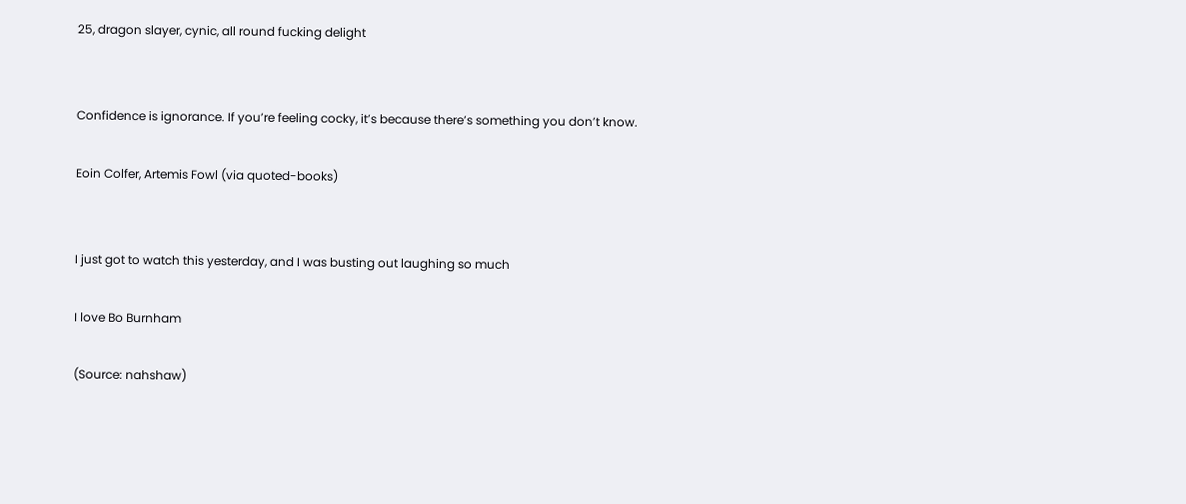25, dragon slayer, cynic, all round fucking delight


Confidence is ignorance. If you’re feeling cocky, it’s because there’s something you don’t know.

Eoin Colfer, Artemis Fowl (via quoted-books)


I just got to watch this yesterday, and I was busting out laughing so much

I love Bo Burnham

(Source: nahshaw)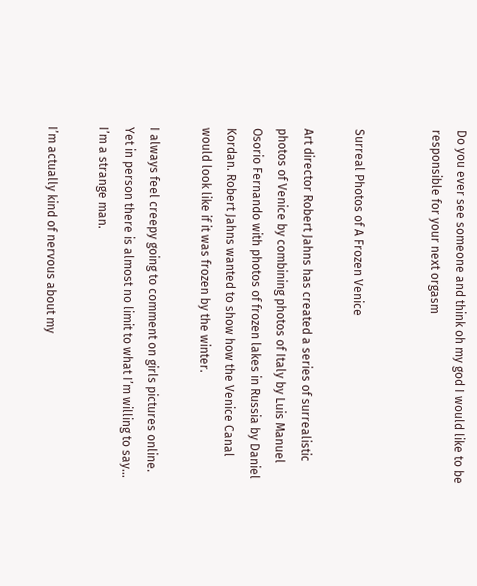Do you ever see someone and think oh my god I would like to be responsible for your next orgasm


Surreal Photos of A Frozen Venice

Art director Robert Jahns has created a series of surrealistic photos of Venice by combining photos of Italy by Luis Manuel Osorio Fernando with photos of frozen lakes in Russia by Daniel Kordan. Robert Jahns wanted to show how the Venice Canal would look like if it was frozen by the winter.

I always feel creepy going to comment on girls pictures online. Yet in person there is almost no limit to what I’m willing to say… I’m a strange man.

I’m actually kind of nervous about my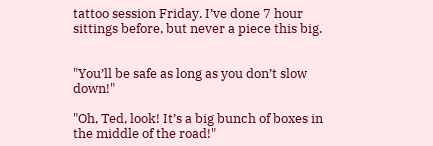tattoo session Friday. I’ve done 7 hour sittings before, but never a piece this big.


"You’ll be safe as long as you don’t slow down!"

"Oh, Ted, look! It’s a big bunch of boxes in the middle of the road!"